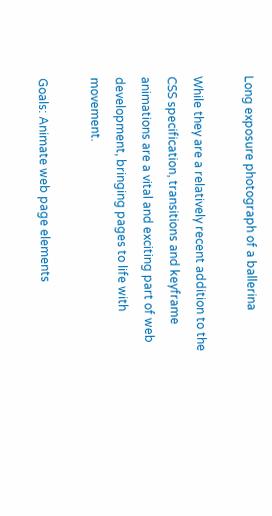Long exposure photograph of a ballerina

While they are a relatively recent addition to the CSS specification, transitions and keyframe animations are a vital and exciting part of web development, bringing pages to life with movement.

Goals: Animate web page elements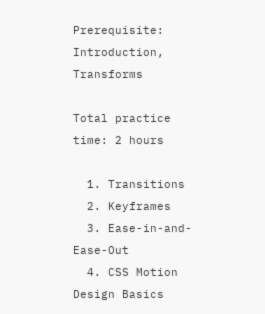Prerequisite: Introduction, Transforms

Total practice time: 2 hours

  1. Transitions
  2. Keyframes
  3. Ease-in-and-Ease-Out
  4. CSS Motion Design Basics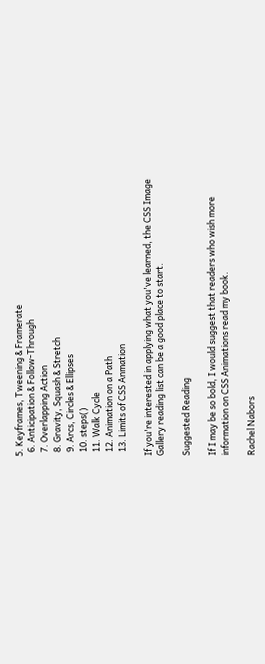5. Keyframes, Tweening & Framerate
  6. Anticipation & Follow-Through
  7. Overlapping Action
  8. Gravity, Squash & Stretch
  9. Arcs, Circles & Ellipses
  10. steps()
  11. Walk Cycle
  12. Animation on a Path
  13. Limits of CSS Anmation

If you're interested in applying what you've learned, the CSS Image Gallery reading list can be a good place to start.

Suggested Reading

If I may be so bold, I would suggest that readers who wish more information on CSS Animations read my book.

Rachel Nabors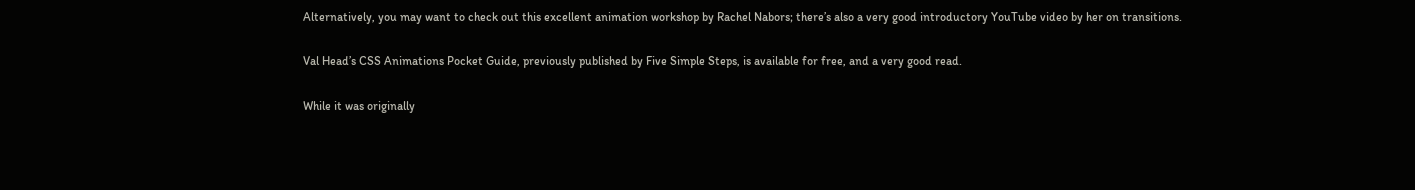Alternatively, you may want to check out this excellent animation workshop by Rachel Nabors; there’s also a very good introductory YouTube video by her on transitions.

Val Head’s CSS Animations Pocket Guide, previously published by Five Simple Steps, is available for free, and a very good read.

While it was originally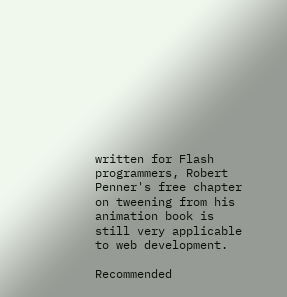written for Flash programmers, Robert Penner's free chapter on tweening from his animation book is still very applicable to web development.

Recommended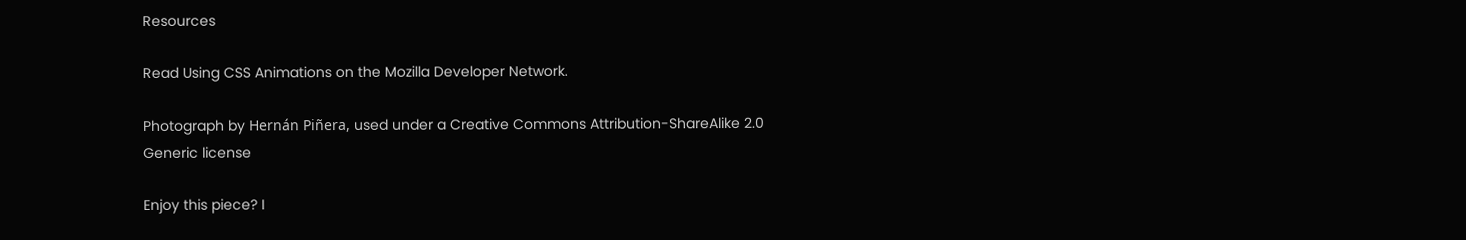Resources

Read Using CSS Animations on the Mozilla Developer Network.

Photograph by Hernán Piñera, used under a Creative Commons Attribution-ShareAlike 2.0 Generic license

Enjoy this piece? I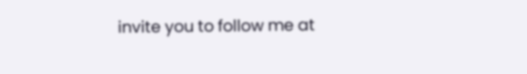invite you to follow me at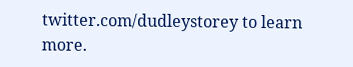twitter.com/dudleystorey to learn more.